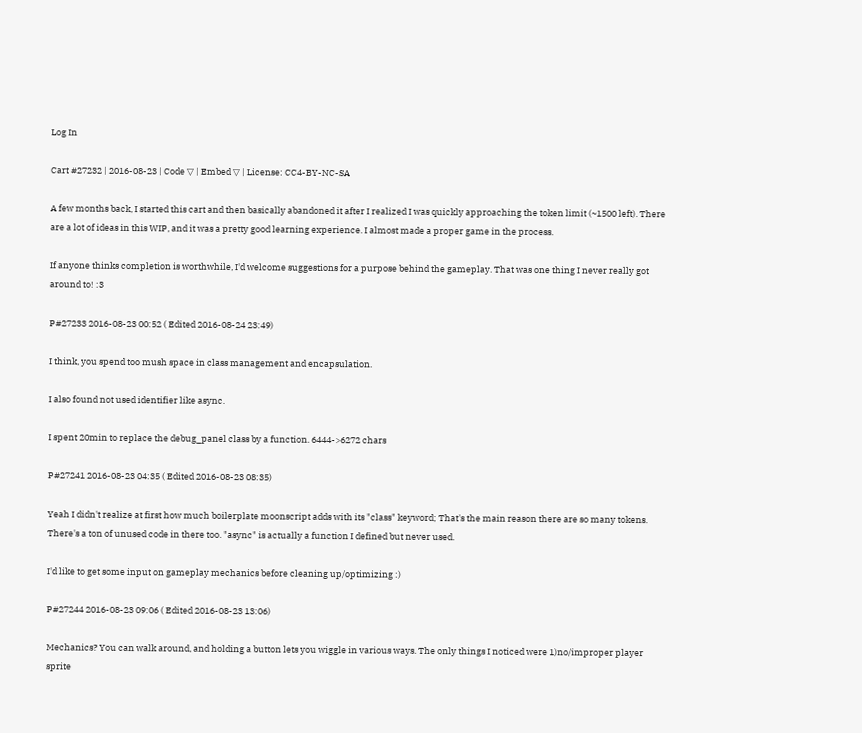Log In

Cart #27232 | 2016-08-23 | Code ▽ | Embed ▽ | License: CC4-BY-NC-SA

A few months back, I started this cart and then basically abandoned it after I realized I was quickly approaching the token limit (~1500 left). There are a lot of ideas in this WIP, and it was a pretty good learning experience. I almost made a proper game in the process.

If anyone thinks completion is worthwhile, I'd welcome suggestions for a purpose behind the gameplay. That was one thing I never really got around to! :3

P#27233 2016-08-23 00:52 ( Edited 2016-08-24 23:49)

I think, you spend too mush space in class management and encapsulation.

I also found not used identifier like async.

I spent 20min to replace the debug_panel class by a function. 6444->6272 chars

P#27241 2016-08-23 04:35 ( Edited 2016-08-23 08:35)

Yeah I didn't realize at first how much boilerplate moonscript adds with its "class" keyword; That's the main reason there are so many tokens. There's a ton of unused code in there too. "async" is actually a function I defined but never used.

I'd like to get some input on gameplay mechanics before cleaning up/optimizing :)

P#27244 2016-08-23 09:06 ( Edited 2016-08-23 13:06)

Mechanics? You can walk around, and holding a button lets you wiggle in various ways. The only things I noticed were 1)no/improper player sprite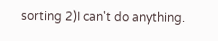sorting 2)I can't do anything.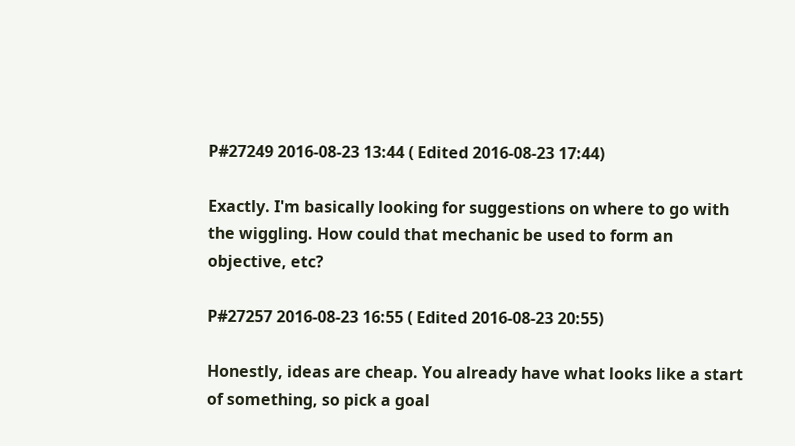P#27249 2016-08-23 13:44 ( Edited 2016-08-23 17:44)

Exactly. I'm basically looking for suggestions on where to go with the wiggling. How could that mechanic be used to form an objective, etc?

P#27257 2016-08-23 16:55 ( Edited 2016-08-23 20:55)

Honestly, ideas are cheap. You already have what looks like a start of something, so pick a goal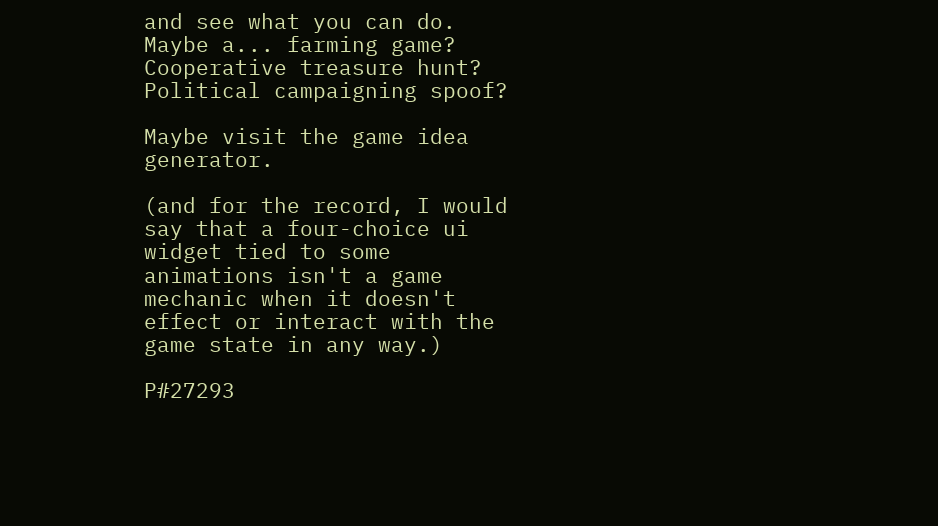and see what you can do. Maybe a... farming game? Cooperative treasure hunt? Political campaigning spoof?

Maybe visit the game idea generator.

(and for the record, I would say that a four-choice ui widget tied to some animations isn't a game mechanic when it doesn't effect or interact with the game state in any way.)

P#27293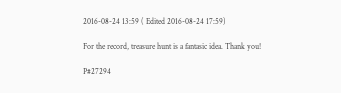2016-08-24 13:59 ( Edited 2016-08-24 17:59)

For the record, treasure hunt is a fantasic idea. Thank you!

P#27294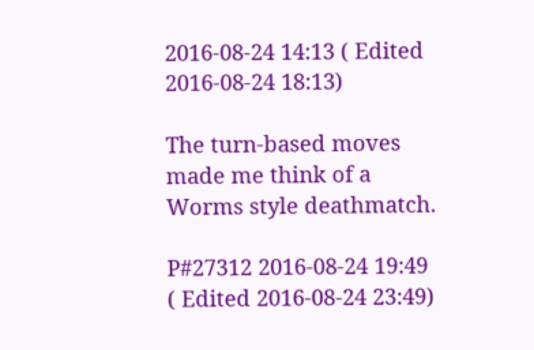2016-08-24 14:13 ( Edited 2016-08-24 18:13)

The turn-based moves made me think of a Worms style deathmatch.

P#27312 2016-08-24 19:49 ( Edited 2016-08-24 23:49)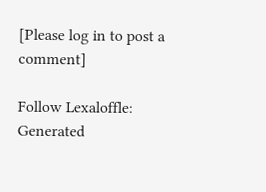[Please log in to post a comment]

Follow Lexaloffle:
Generated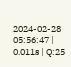2024-02-28 05:56:47 | 0.011s | Q:25